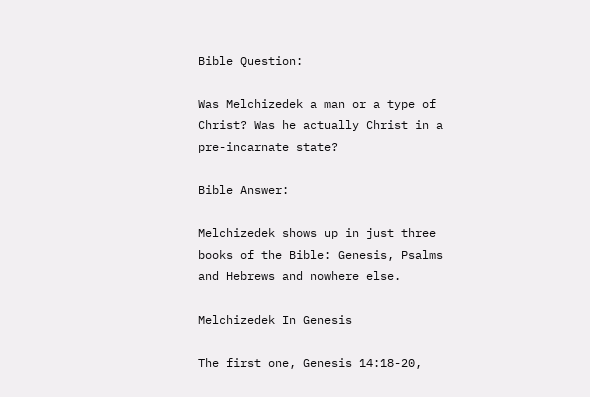Bible Question:

Was Melchizedek a man or a type of Christ? Was he actually Christ in a pre-incarnate state?

Bible Answer:

Melchizedek shows up in just three books of the Bible: Genesis, Psalms and Hebrews and nowhere else.

Melchizedek In Genesis

The first one, Genesis 14:18-20,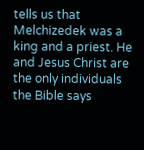tells us that Melchizedek was a king and a priest. He and Jesus Christ are the only individuals the Bible says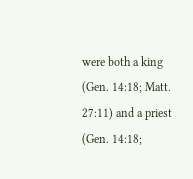were both a king (Gen. 14:18; Matt. 27:11) and a priest (Gen. 14:18;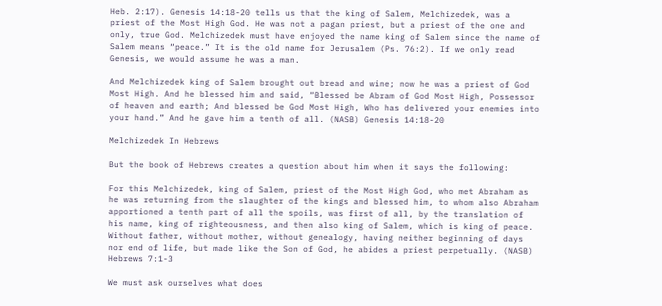Heb. 2:17). Genesis 14:18-20 tells us that the king of Salem, Melchizedek, was a priest of the Most High God. He was not a pagan priest, but a priest of the one and only, true God. Melchizedek must have enjoyed the name king of Salem since the name of Salem means “peace.” It is the old name for Jerusalem (Ps. 76:2). If we only read Genesis, we would assume he was a man.

And Melchizedek king of Salem brought out bread and wine; now he was a priest of God Most High. And he blessed him and said, “Blessed be Abram of God Most High, Possessor of heaven and earth; And blessed be God Most High, Who has delivered your enemies into your hand.” And he gave him a tenth of all. (NASB) Genesis 14:18-20

Melchizedek In Hebrews

But the book of Hebrews creates a question about him when it says the following:

For this Melchizedek, king of Salem, priest of the Most High God, who met Abraham as he was returning from the slaughter of the kings and blessed him, to whom also Abraham apportioned a tenth part of all the spoils, was first of all, by the translation of his name, king of righteousness, and then also king of Salem, which is king of peace. Without father, without mother, without genealogy, having neither beginning of days nor end of life, but made like the Son of God, he abides a priest perpetually. (NASB) Hebrews 7:1-3

We must ask ourselves what does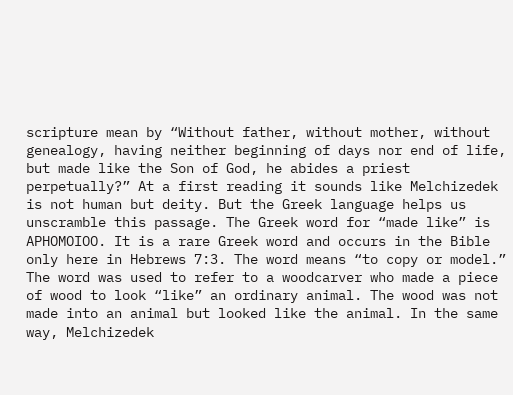scripture mean by “Without father, without mother, without genealogy, having neither beginning of days nor end of life, but made like the Son of God, he abides a priest perpetually?” At a first reading it sounds like Melchizedek is not human but deity. But the Greek language helps us unscramble this passage. The Greek word for “made like” is APHOMOIOO. It is a rare Greek word and occurs in the Bible only here in Hebrews 7:3. The word means “to copy or model.” The word was used to refer to a woodcarver who made a piece of wood to look “like” an ordinary animal. The wood was not made into an animal but looked like the animal. In the same way, Melchizedek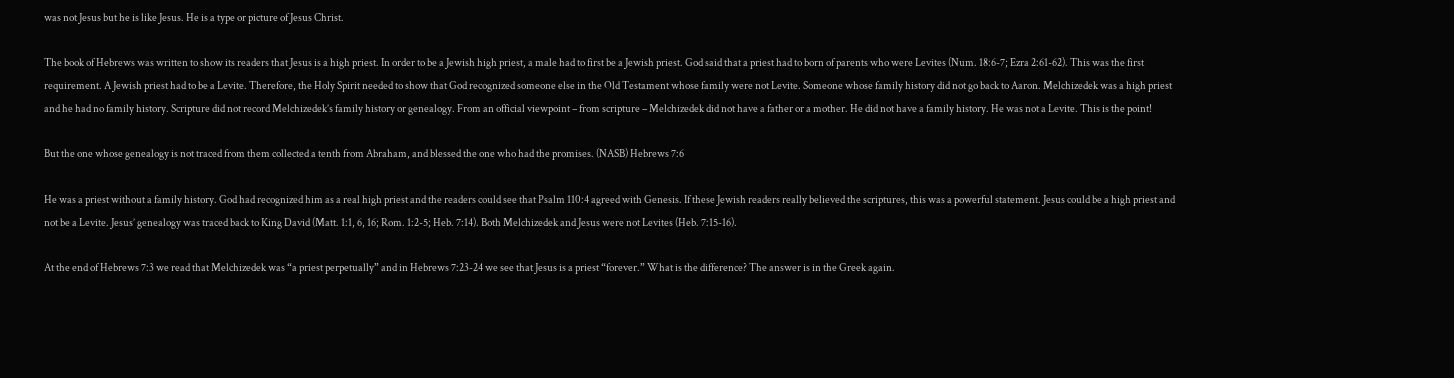was not Jesus but he is like Jesus. He is a type or picture of Jesus Christ.

The book of Hebrews was written to show its readers that Jesus is a high priest. In order to be a Jewish high priest, a male had to first be a Jewish priest. God said that a priest had to born of parents who were Levites (Num. 18:6-7; Ezra 2:61-62). This was the first requirement. A Jewish priest had to be a Levite. Therefore, the Holy Spirit needed to show that God recognized someone else in the Old Testament whose family were not Levite. Someone whose family history did not go back to Aaron. Melchizedek was a high priest and he had no family history. Scripture did not record Melchizedek’s family history or genealogy. From an official viewpoint – from scripture – Melchizedek did not have a father or a mother. He did not have a family history. He was not a Levite. This is the point!

But the one whose genealogy is not traced from them collected a tenth from Abraham, and blessed the one who had the promises. (NASB) Hebrews 7:6

He was a priest without a family history. God had recognized him as a real high priest and the readers could see that Psalm 110:4 agreed with Genesis. If these Jewish readers really believed the scriptures, this was a powerful statement. Jesus could be a high priest and not be a Levite. Jesus’ genealogy was traced back to King David (Matt. 1:1, 6, 16; Rom. 1:2-5; Heb. 7:14). Both Melchizedek and Jesus were not Levites (Heb. 7:15-16).

At the end of Hebrews 7:3 we read that Melchizedek was “a priest perpetually” and in Hebrews 7:23-24 we see that Jesus is a priest “forever.” What is the difference? The answer is in the Greek again.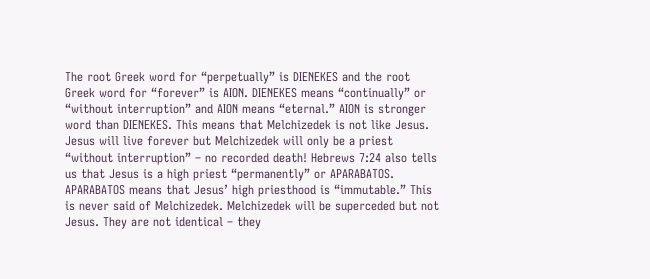The root Greek word for “perpetually” is DIENEKES and the root Greek word for “forever” is AION. DIENEKES means “continually” or “without interruption” and AION means “eternal.” AION is stronger word than DIENEKES. This means that Melchizedek is not like Jesus. Jesus will live forever but Melchizedek will only be a priest “without interruption” – no recorded death! Hebrews 7:24 also tells us that Jesus is a high priest “permanently” or APARABATOS. APARABATOS means that Jesus’ high priesthood is “immutable.” This is never said of Melchizedek. Melchizedek will be superceded but not Jesus. They are not identical – they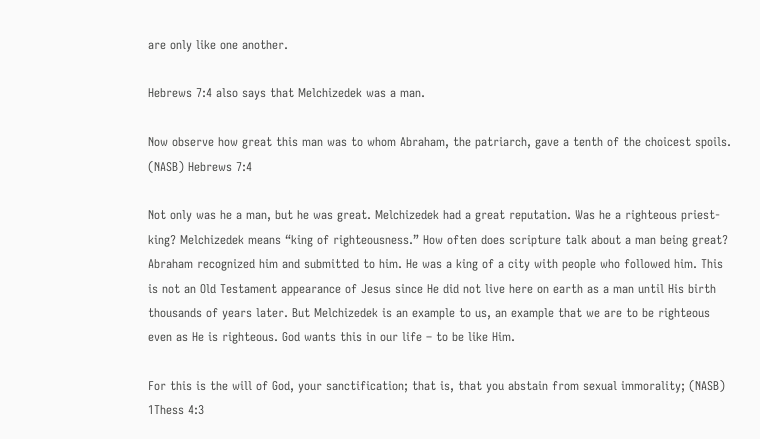are only like one another.

Hebrews 7:4 also says that Melchizedek was a man.

Now observe how great this man was to whom Abraham, the patriarch, gave a tenth of the choicest spoils. (NASB) Hebrews 7:4

Not only was he a man, but he was great. Melchizedek had a great reputation. Was he a righteous priest-king? Melchizedek means “king of righteousness.” How often does scripture talk about a man being great? Abraham recognized him and submitted to him. He was a king of a city with people who followed him. This is not an Old Testament appearance of Jesus since He did not live here on earth as a man until His birth thousands of years later. But Melchizedek is an example to us, an example that we are to be righteous even as He is righteous. God wants this in our life – to be like Him.

For this is the will of God, your sanctification; that is, that you abstain from sexual immorality; (NASB) 1Thess 4:3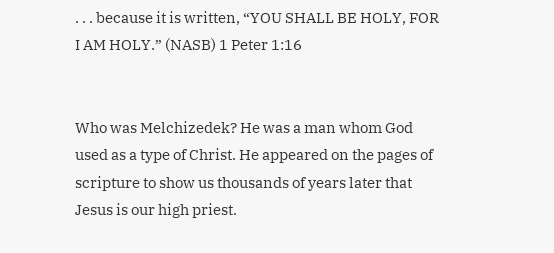. . . because it is written, “YOU SHALL BE HOLY, FOR I AM HOLY.” (NASB) 1 Peter 1:16


Who was Melchizedek? He was a man whom God used as a type of Christ. He appeared on the pages of scripture to show us thousands of years later that Jesus is our high priest.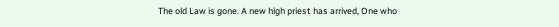The old Law is gone. A new high priest has arrived, One who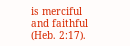is merciful and faithful (Heb. 2:17).